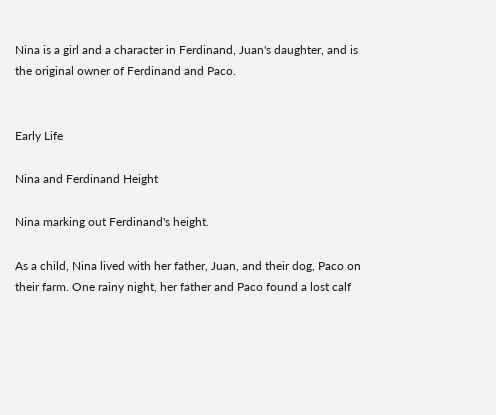Nina is a girl and a character in Ferdinand, Juan's daughter, and is the original owner of Ferdinand and Paco.


Early Life

Nina and Ferdinand Height

Nina marking out Ferdinand's height.

As a child, Nina lived with her father, Juan, and their dog, Paco on their farm. One rainy night, her father and Paco found a lost calf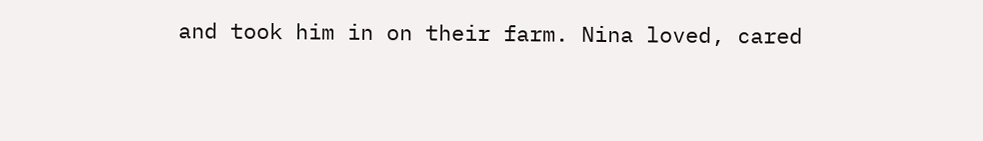and took him in on their farm. Nina loved, cared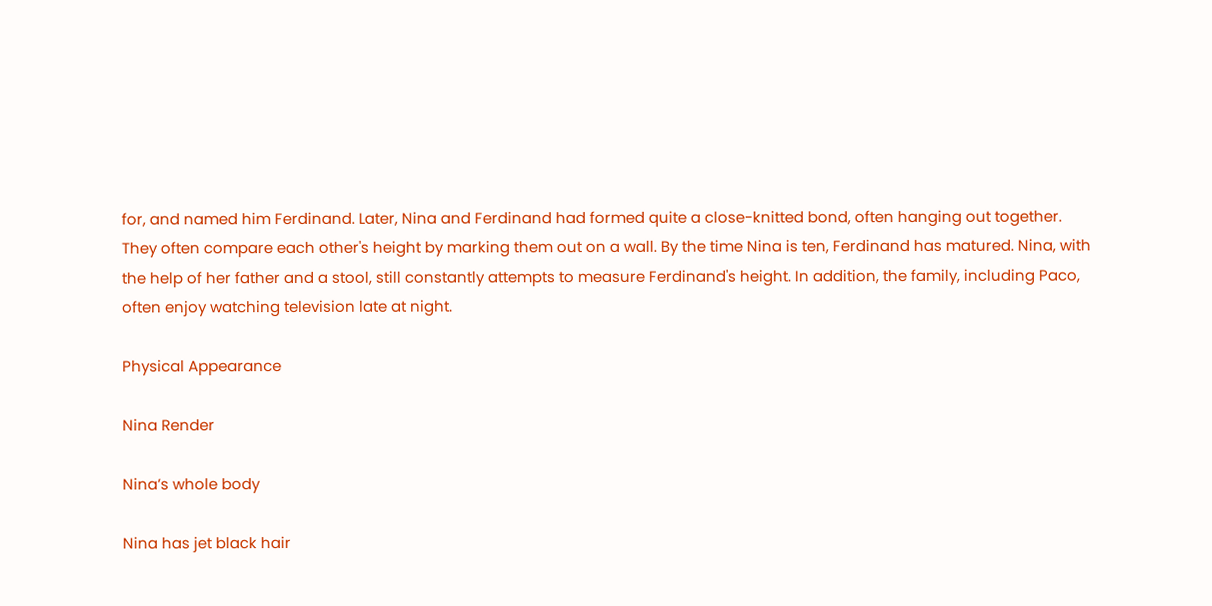for, and named him Ferdinand. Later, Nina and Ferdinand had formed quite a close-knitted bond, often hanging out together. They often compare each other's height by marking them out on a wall. By the time Nina is ten, Ferdinand has matured. Nina, with the help of her father and a stool, still constantly attempts to measure Ferdinand's height. In addition, the family, including Paco, often enjoy watching television late at night.

Physical Appearance

Nina Render

Nina’s whole body

Nina has jet black hair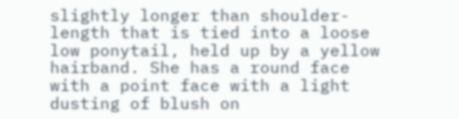slightly longer than shoulder-length that is tied into a loose low ponytail, held up by a yellow hairband. She has a round face with a point face with a light dusting of blush on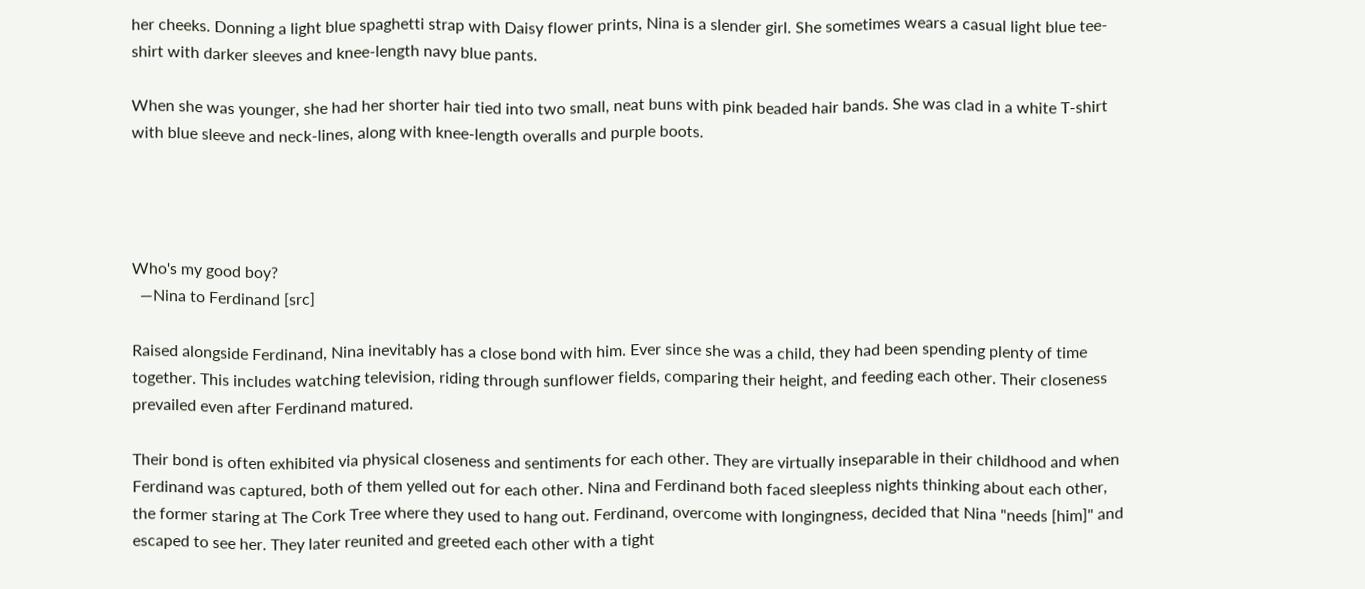her cheeks. Donning a light blue spaghetti strap with Daisy flower prints, Nina is a slender girl. She sometimes wears a casual light blue tee-shirt with darker sleeves and knee-length navy blue pants.

When she was younger, she had her shorter hair tied into two small, neat buns with pink beaded hair bands. She was clad in a white T-shirt with blue sleeve and neck-lines, along with knee-length overalls and purple boots.




Who's my good boy?
  —Nina to Ferdinand [src]

Raised alongside Ferdinand, Nina inevitably has a close bond with him. Ever since she was a child, they had been spending plenty of time together. This includes watching television, riding through sunflower fields, comparing their height, and feeding each other. Their closeness prevailed even after Ferdinand matured.

Their bond is often exhibited via physical closeness and sentiments for each other. They are virtually inseparable in their childhood and when Ferdinand was captured, both of them yelled out for each other. Nina and Ferdinand both faced sleepless nights thinking about each other, the former staring at The Cork Tree where they used to hang out. Ferdinand, overcome with longingness, decided that Nina "needs [him]" and escaped to see her. They later reunited and greeted each other with a tight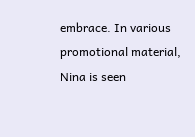embrace. In various promotional material, Nina is seen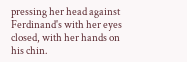pressing her head against Ferdinand's with her eyes closed, with her hands on his chin.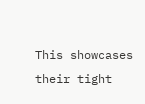This showcases their tight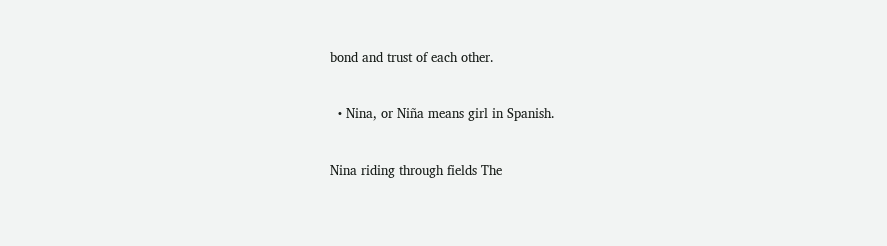bond and trust of each other.


  • Nina, or Niña means girl in Spanish.


Nina riding through fields The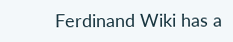Ferdinand Wiki has a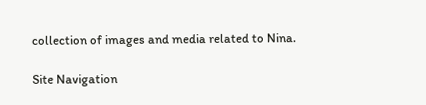collection of images and media related to Nina.

Site Navigation